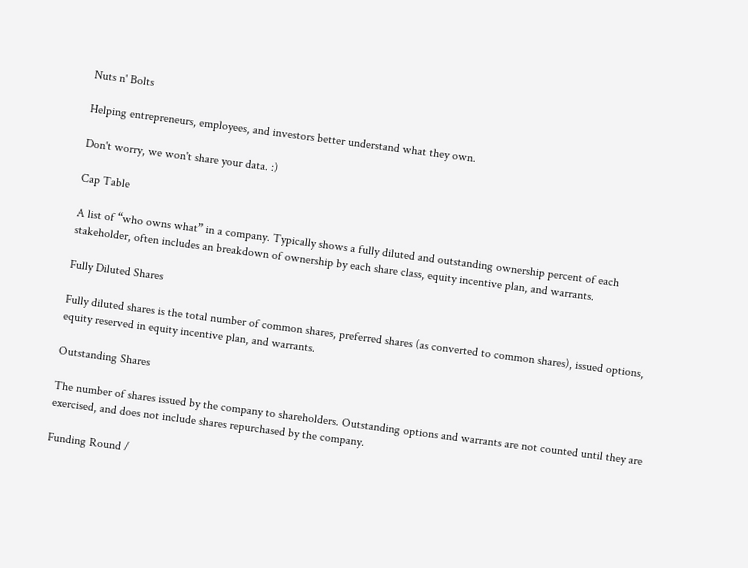Nuts n' Bolts

Helping entrepreneurs, employees, and investors better understand what they own.

Don't worry, we won't share your data. :)

Cap Table

A list of “who owns what” in a company. Typically shows a fully diluted and outstanding ownership percent of each stakeholder, often includes an breakdown of ownership by each share class, equity incentive plan, and warrants.

Fully Diluted Shares

Fully diluted shares is the total number of common shares, preferred shares (as converted to common shares), issued options, equity reserved in equity incentive plan, and warrants.

Outstanding Shares

The number of shares issued by the company to shareholders. Outstanding options and warrants are not counted until they are exercised, and does not include shares repurchased by the company.

Funding Round /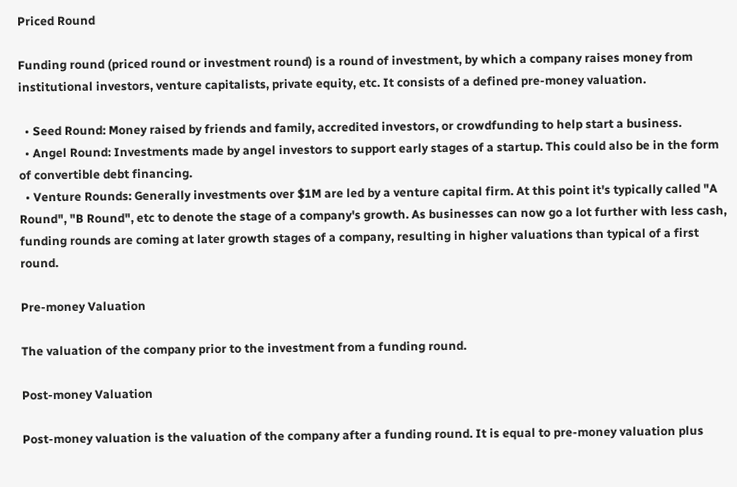Priced Round

Funding round (priced round or investment round) is a round of investment, by which a company raises money from institutional investors, venture capitalists, private equity, etc. It consists of a defined pre-money valuation.

  • Seed Round: Money raised by friends and family, accredited investors, or crowdfunding to help start a business.
  • Angel Round: Investments made by angel investors to support early stages of a startup. This could also be in the form of convertible debt financing.
  • Venture Rounds: Generally investments over $1M are led by a venture capital firm. At this point it's typically called "A Round", "B Round", etc to denote the stage of a company's growth. As businesses can now go a lot further with less cash, funding rounds are coming at later growth stages of a company, resulting in higher valuations than typical of a first round.

Pre-money Valuation

The valuation of the company prior to the investment from a funding round.

Post-money Valuation

Post-money valuation is the valuation of the company after a funding round. It is equal to pre-money valuation plus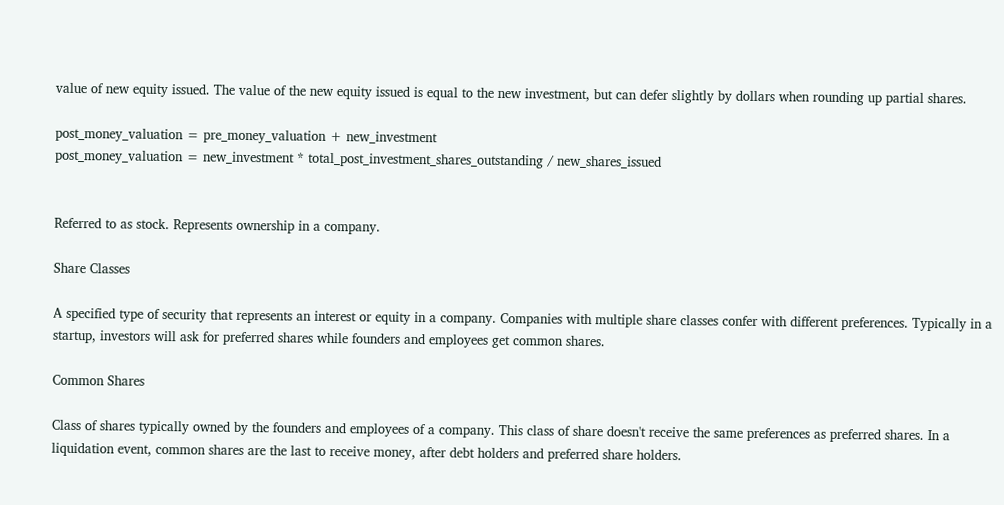value of new equity issued. The value of the new equity issued is equal to the new investment, but can defer slightly by dollars when rounding up partial shares.

post_money_valuation = pre_money_valuation + new_investment
post_money_valuation = new_investment * total_post_investment_shares_outstanding / new_shares_issued


Referred to as stock. Represents ownership in a company.

Share Classes

A specified type of security that represents an interest or equity in a company. Companies with multiple share classes confer with different preferences. Typically in a startup, investors will ask for preferred shares while founders and employees get common shares.

Common Shares

Class of shares typically owned by the founders and employees of a company. This class of share doesn't receive the same preferences as preferred shares. In a liquidation event, common shares are the last to receive money, after debt holders and preferred share holders.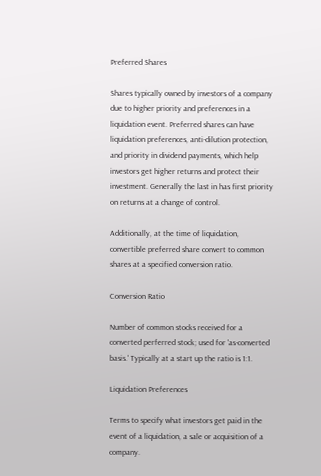Preferred Shares

Shares typically owned by investors of a company due to higher priority and preferences in a liquidation event. Preferred shares can have liquidation preferences, anti-dilution protection, and priority in dividend payments, which help investors get higher returns and protect their investment. Generally the last in has first priority on returns at a change of control.

Additionally, at the time of liquidation, convertible preferred share convert to common shares at a specified conversion ratio.

Conversion Ratio

Number of common stocks received for a converted perferred stock; used for 'as-converted basis.' Typically at a start up the ratio is 1:1.

Liquidation Preferences

Terms to specify what investors get paid in the event of a liquidation, a sale or acquisition of a company.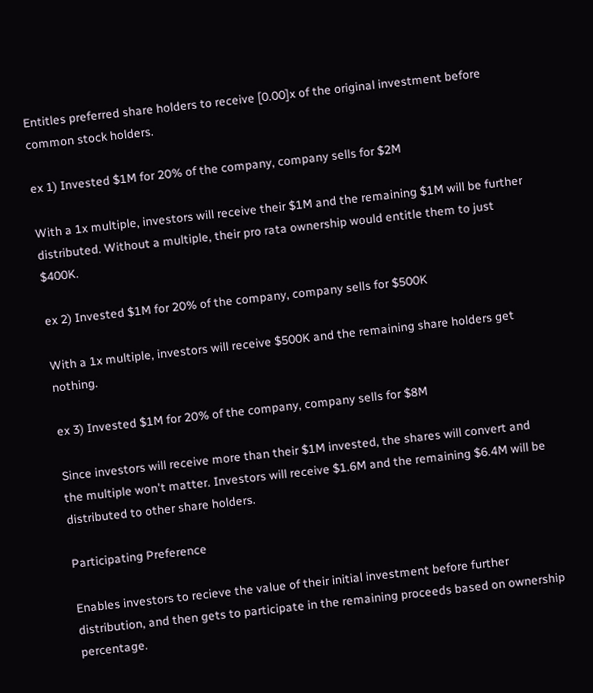Entitles preferred share holders to receive [0.00]x of the original investment before common stock holders.

ex 1) Invested $1M for 20% of the company, company sells for $2M

With a 1x multiple, investors will receive their $1M and the remaining $1M will be further distributed. Without a multiple, their pro rata ownership would entitle them to just $400K.

ex 2) Invested $1M for 20% of the company, company sells for $500K

With a 1x multiple, investors will receive $500K and the remaining share holders get nothing.

ex 3) Invested $1M for 20% of the company, company sells for $8M

Since investors will receive more than their $1M invested, the shares will convert and the multiple won't matter. Investors will receive $1.6M and the remaining $6.4M will be distributed to other share holders.

Participating Preference

Enables investors to recieve the value of their initial investment before further distribution, and then gets to participate in the remaining proceeds based on ownership percentage.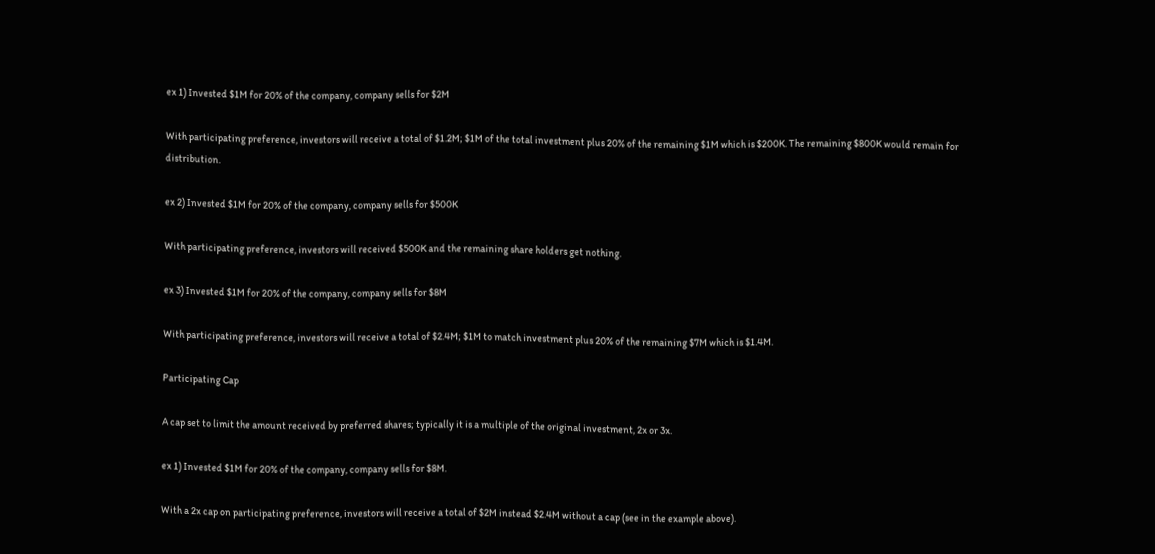ex 1) Invested $1M for 20% of the company, company sells for $2M

With participating preference, investors will receive a total of $1.2M; $1M of the total investment plus 20% of the remaining $1M which is $200K. The remaining $800K would remain for distribution.

ex 2) Invested $1M for 20% of the company, company sells for $500K

With participating preference, investors will received $500K and the remaining share holders get nothing.

ex 3) Invested $1M for 20% of the company, company sells for $8M

With participating preference, investors will receive a total of $2.4M; $1M to match investment plus 20% of the remaining $7M which is $1.4M.

Participating Cap

A cap set to limit the amount received by preferred shares; typically it is a multiple of the original investment, 2x or 3x.

ex 1) Invested $1M for 20% of the company, company sells for $8M.

With a 2x cap on participating preference, investors will receive a total of $2M instead $2.4M without a cap (see in the example above).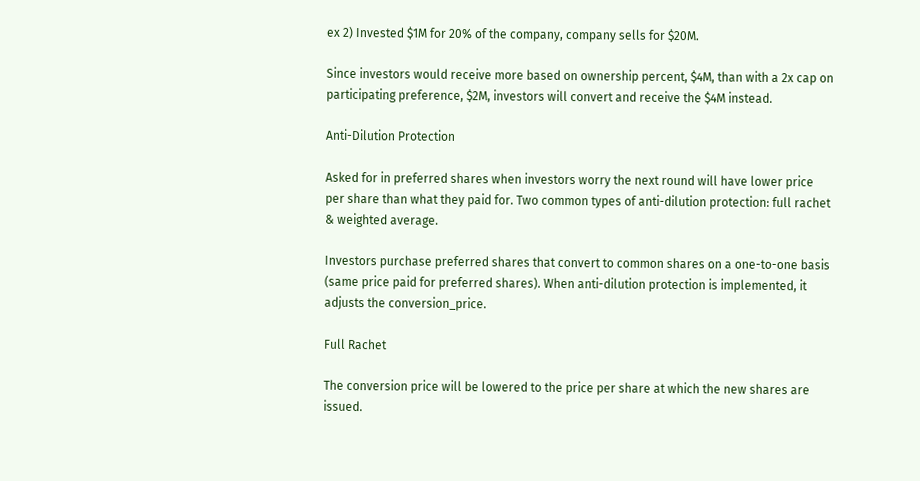ex 2) Invested $1M for 20% of the company, company sells for $20M.

Since investors would receive more based on ownership percent, $4M, than with a 2x cap on participating preference, $2M, investors will convert and receive the $4M instead.

Anti-Dilution Protection

Asked for in preferred shares when investors worry the next round will have lower price per share than what they paid for. Two common types of anti-dilution protection: full rachet & weighted average.

Investors purchase preferred shares that convert to common shares on a one-to-one basis (same price paid for preferred shares). When anti-dilution protection is implemented, it adjusts the conversion_price.

Full Rachet

The conversion price will be lowered to the price per share at which the new shares are issued.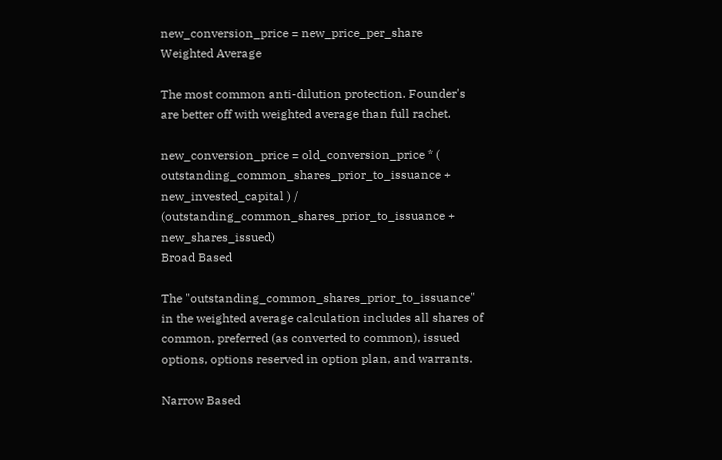new_conversion_price = new_price_per_share
Weighted Average

The most common anti-dilution protection. Founder's are better off with weighted average than full rachet.

new_conversion_price = old_conversion_price * ( outstanding_common_shares_prior_to_issuance + new_invested_capital ) / (outstanding_common_shares_prior_to_issuance + new_shares_issued)
Broad Based

The "outstanding_common_shares_prior_to_issuance" in the weighted average calculation includes all shares of common, preferred (as converted to common), issued options, options reserved in option plan, and warrants.

Narrow Based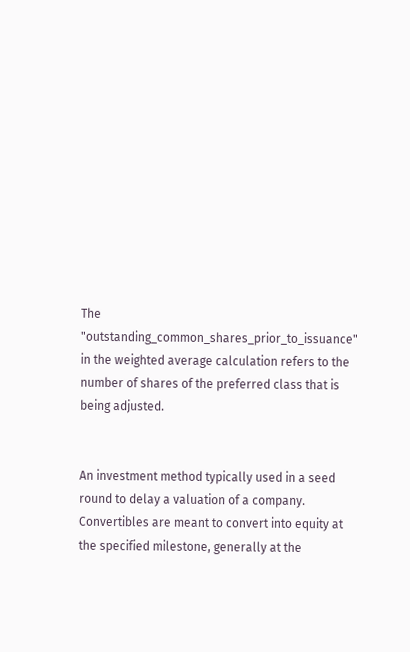The "outstanding_common_shares_prior_to_issuance" in the weighted average calculation refers to the number of shares of the preferred class that is being adjusted.


An investment method typically used in a seed round to delay a valuation of a company. Convertibles are meant to convert into equity at the specified milestone, generally at the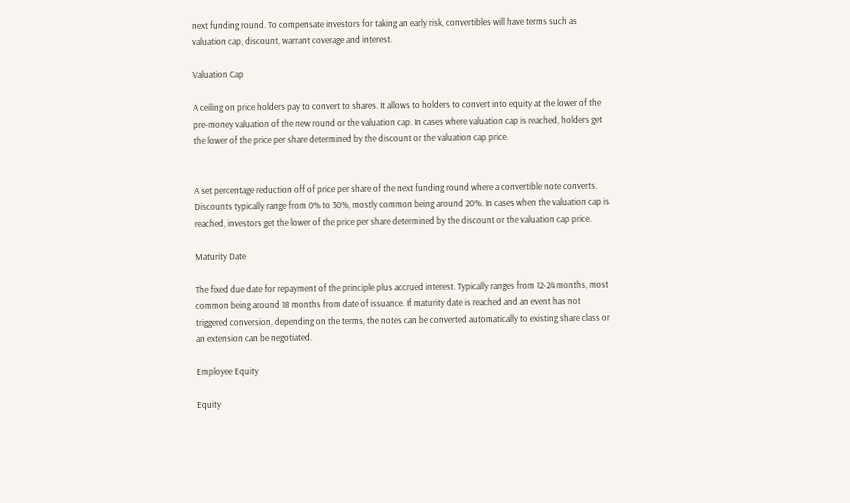next funding round. To compensate investors for taking an early risk, convertibles will have terms such as valuation cap, discount, warrant coverage and interest.

Valuation Cap

A ceiling on price holders pay to convert to shares. It allows to holders to convert into equity at the lower of the pre-money valuation of the new round or the valuation cap. In cases where valuation cap is reached, holders get the lower of the price per share determined by the discount or the valuation cap price.


A set percentage reduction off of price per share of the next funding round where a convertible note converts. Discounts typically range from 0% to 30%, mostly common being around 20%. In cases when the valuation cap is reached, investors get the lower of the price per share determined by the discount or the valuation cap price.

Maturity Date

The fixed due date for repayment of the principle plus accrued interest. Typically ranges from 12-24 months, most common being around 18 months from date of issuance. If maturity date is reached and an event has not triggered conversion, depending on the terms, the notes can be converted automatically to existing share class or an extension can be negotiated.

Employee Equity

Equity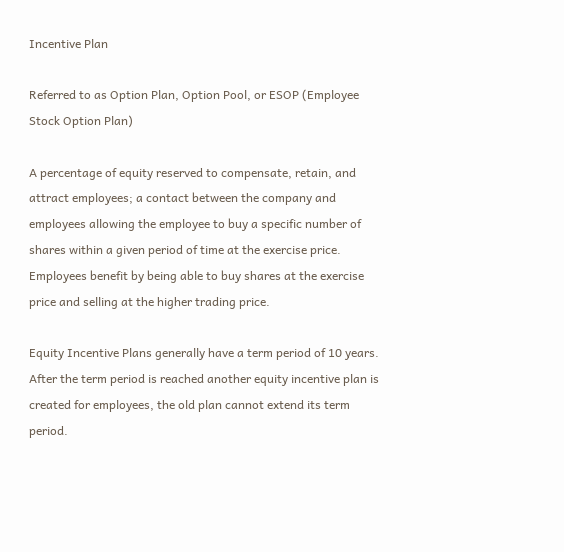Incentive Plan

Referred to as Option Plan, Option Pool, or ESOP (Employee Stock Option Plan)

A percentage of equity reserved to compensate, retain, and attract employees; a contact between the company and employees allowing the employee to buy a specific number of shares within a given period of time at the exercise price. Employees benefit by being able to buy shares at the exercise price and selling at the higher trading price.

Equity Incentive Plans generally have a term period of 10 years. After the term period is reached another equity incentive plan is created for employees, the old plan cannot extend its term period.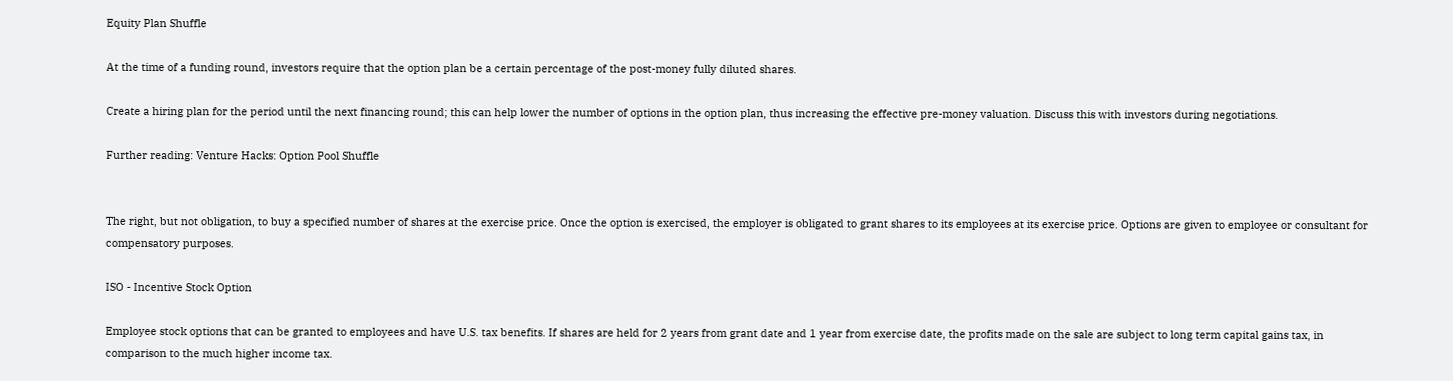Equity Plan Shuffle

At the time of a funding round, investors require that the option plan be a certain percentage of the post-money fully diluted shares.

Create a hiring plan for the period until the next financing round; this can help lower the number of options in the option plan, thus increasing the effective pre-money valuation. Discuss this with investors during negotiations.

Further reading: Venture Hacks: Option Pool Shuffle


The right, but not obligation, to buy a specified number of shares at the exercise price. Once the option is exercised, the employer is obligated to grant shares to its employees at its exercise price. Options are given to employee or consultant for compensatory purposes.

ISO - Incentive Stock Option

Employee stock options that can be granted to employees and have U.S. tax benefits. If shares are held for 2 years from grant date and 1 year from exercise date, the profits made on the sale are subject to long term capital gains tax, in comparison to the much higher income tax.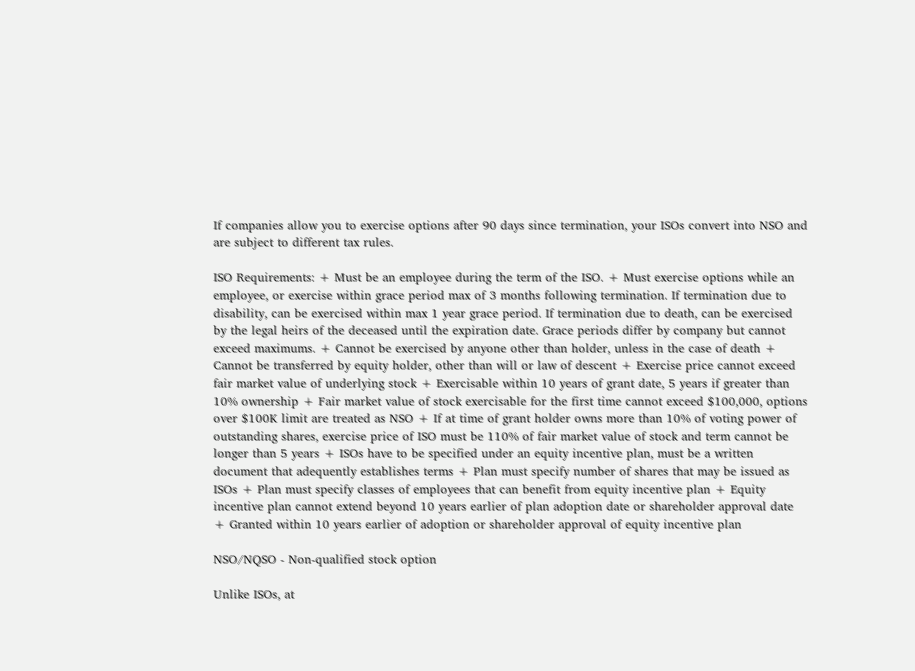If companies allow you to exercise options after 90 days since termination, your ISOs convert into NSO and are subject to different tax rules.

ISO Requirements: + Must be an employee during the term of the ISO. + Must exercise options while an employee, or exercise within grace period max of 3 months following termination. If termination due to disability, can be exercised within max 1 year grace period. If termination due to death, can be exercised by the legal heirs of the deceased until the expiration date. Grace periods differ by company but cannot exceed maximums. + Cannot be exercised by anyone other than holder, unless in the case of death + Cannot be transferred by equity holder, other than will or law of descent + Exercise price cannot exceed fair market value of underlying stock + Exercisable within 10 years of grant date, 5 years if greater than 10% ownership + Fair market value of stock exercisable for the first time cannot exceed $100,000, options over $100K limit are treated as NSO + If at time of grant holder owns more than 10% of voting power of outstanding shares, exercise price of ISO must be 110% of fair market value of stock and term cannot be longer than 5 years + ISOs have to be specified under an equity incentive plan, must be a written document that adequently establishes terms + Plan must specify number of shares that may be issued as ISOs + Plan must specify classes of employees that can benefit from equity incentive plan + Equity incentive plan cannot extend beyond 10 years earlier of plan adoption date or shareholder approval date + Granted within 10 years earlier of adoption or shareholder approval of equity incentive plan

NSO/NQSO - Non-qualified stock option

Unlike ISOs, at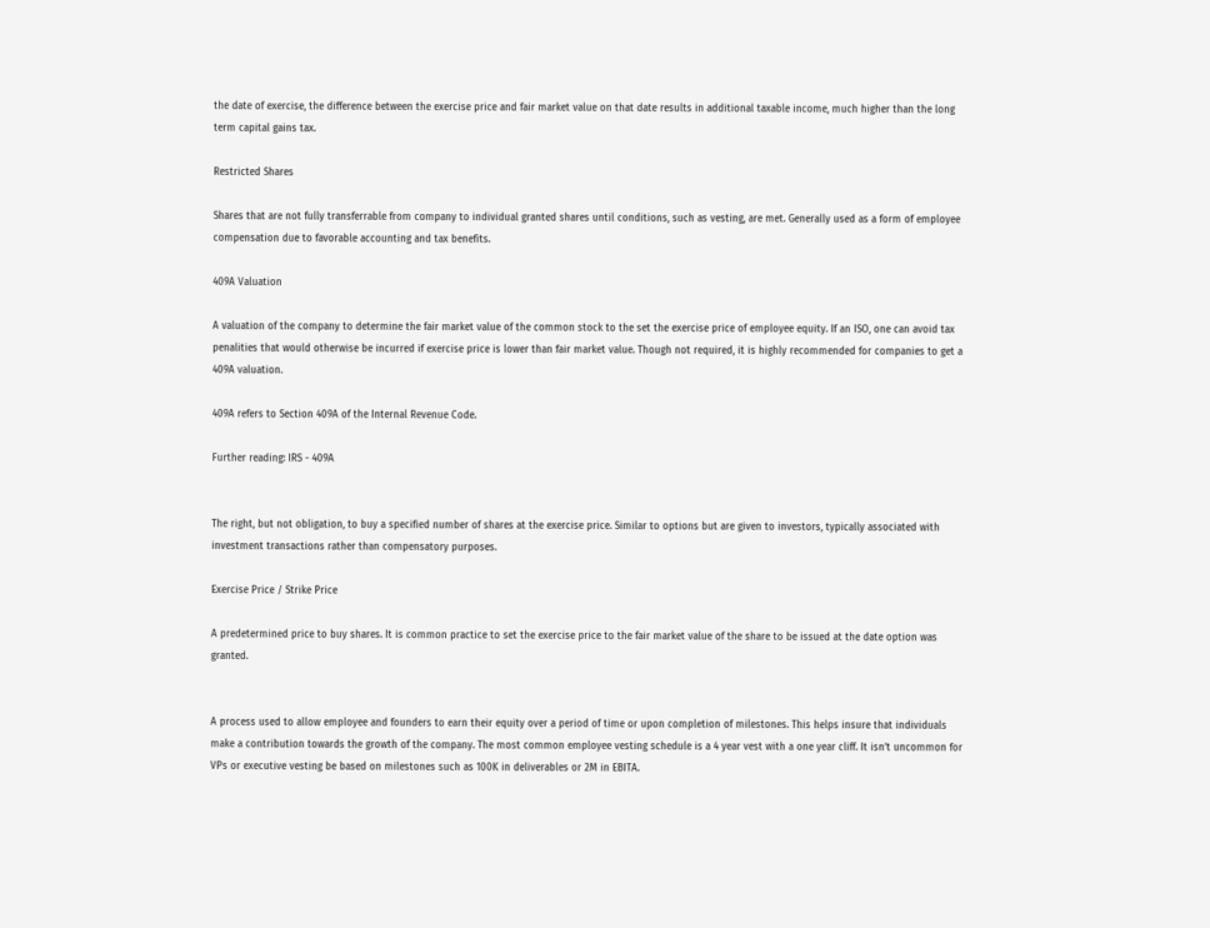the date of exercise, the difference between the exercise price and fair market value on that date results in additional taxable income, much higher than the long term capital gains tax.

Restricted Shares

Shares that are not fully transferrable from company to individual granted shares until conditions, such as vesting, are met. Generally used as a form of employee compensation due to favorable accounting and tax benefits.

409A Valuation

A valuation of the company to determine the fair market value of the common stock to the set the exercise price of employee equity. If an ISO, one can avoid tax penalities that would otherwise be incurred if exercise price is lower than fair market value. Though not required, it is highly recommended for companies to get a 409A valuation.

409A refers to Section 409A of the Internal Revenue Code.

Further reading: IRS - 409A


The right, but not obligation, to buy a specified number of shares at the exercise price. Similar to options but are given to investors, typically associated with investment transactions rather than compensatory purposes.

Exercise Price / Strike Price

A predetermined price to buy shares. It is common practice to set the exercise price to the fair market value of the share to be issued at the date option was granted.


A process used to allow employee and founders to earn their equity over a period of time or upon completion of milestones. This helps insure that individuals make a contribution towards the growth of the company. The most common employee vesting schedule is a 4 year vest with a one year cliff. It isn’t uncommon for VPs or executive vesting be based on milestones such as 100K in deliverables or 2M in EBITA.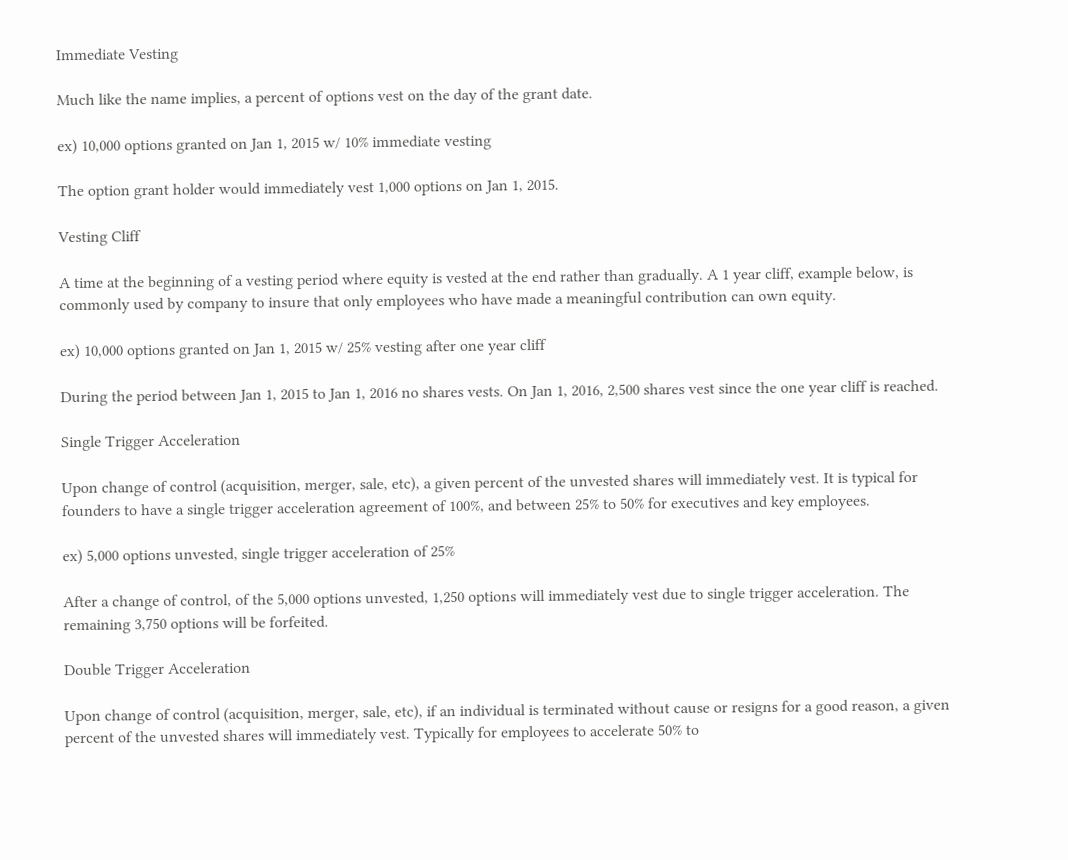Immediate Vesting

Much like the name implies, a percent of options vest on the day of the grant date.

ex) 10,000 options granted on Jan 1, 2015 w/ 10% immediate vesting

The option grant holder would immediately vest 1,000 options on Jan 1, 2015.

Vesting Cliff

A time at the beginning of a vesting period where equity is vested at the end rather than gradually. A 1 year cliff, example below, is commonly used by company to insure that only employees who have made a meaningful contribution can own equity.

ex) 10,000 options granted on Jan 1, 2015 w/ 25% vesting after one year cliff

During the period between Jan 1, 2015 to Jan 1, 2016 no shares vests. On Jan 1, 2016, 2,500 shares vest since the one year cliff is reached.

Single Trigger Acceleration

Upon change of control (acquisition, merger, sale, etc), a given percent of the unvested shares will immediately vest. It is typical for founders to have a single trigger acceleration agreement of 100%, and between 25% to 50% for executives and key employees.

ex) 5,000 options unvested, single trigger acceleration of 25%

After a change of control, of the 5,000 options unvested, 1,250 options will immediately vest due to single trigger acceleration. The remaining 3,750 options will be forfeited.

Double Trigger Acceleration

Upon change of control (acquisition, merger, sale, etc), if an individual is terminated without cause or resigns for a good reason, a given percent of the unvested shares will immediately vest. Typically for employees to accelerate 50% to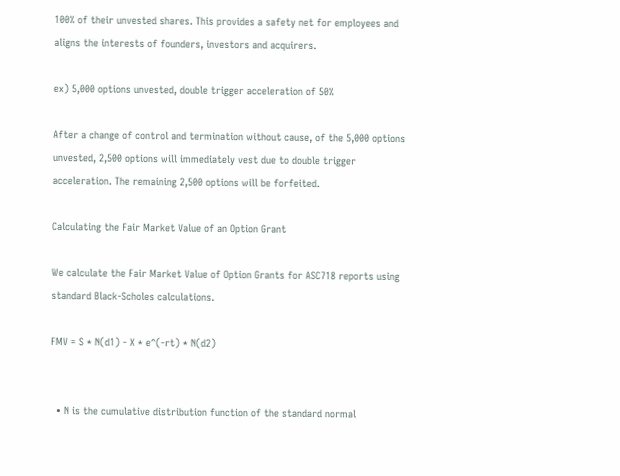100% of their unvested shares. This provides a safety net for employees and aligns the interests of founders, investors and acquirers.

ex) 5,000 options unvested, double trigger acceleration of 50%

After a change of control and termination without cause, of the 5,000 options unvested, 2,500 options will immediately vest due to double trigger acceleration. The remaining 2,500 options will be forfeited.

Calculating the Fair Market Value of an Option Grant

We calculate the Fair Market Value of Option Grants for ASC718 reports using standard Black-Scholes calculations.

FMV = S * N(d1) - X * e^(-rt) * N(d2)


  • N is the cumulative distribution function of the standard normal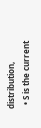distribution,
  • S is the current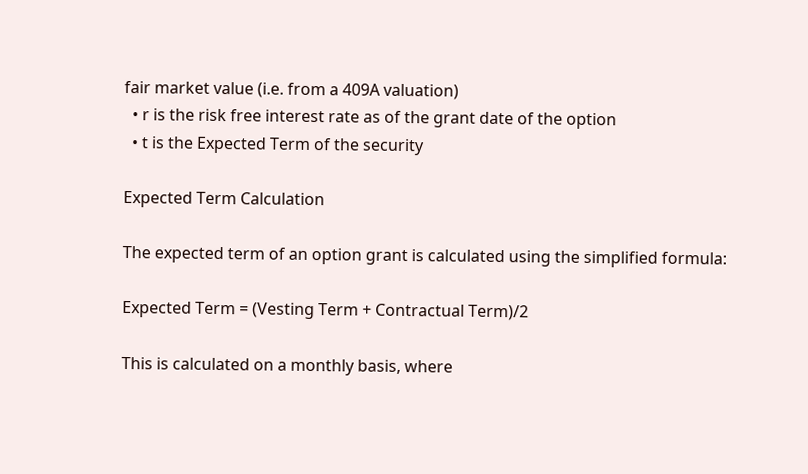fair market value (i.e. from a 409A valuation)
  • r is the risk free interest rate as of the grant date of the option
  • t is the Expected Term of the security

Expected Term Calculation

The expected term of an option grant is calculated using the simplified formula:

Expected Term = (Vesting Term + Contractual Term)/2

This is calculated on a monthly basis, where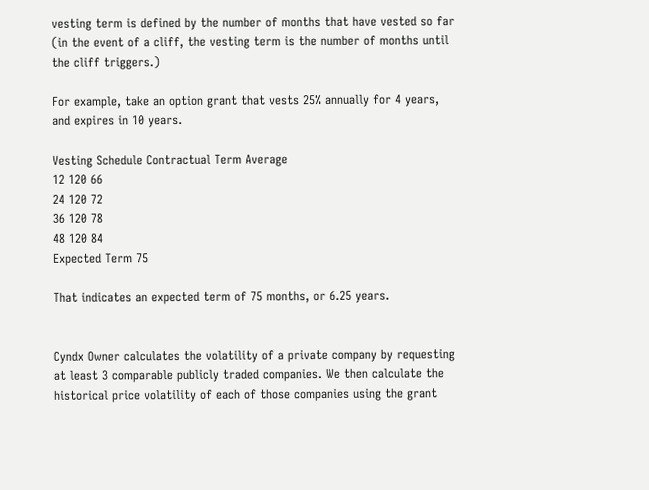vesting term is defined by the number of months that have vested so far (in the event of a cliff, the vesting term is the number of months until the cliff triggers.)

For example, take an option grant that vests 25% annually for 4 years, and expires in 10 years.

Vesting Schedule Contractual Term Average
12 120 66
24 120 72
36 120 78
48 120 84
Expected Term 75

That indicates an expected term of 75 months, or 6.25 years.


Cyndx Owner calculates the volatility of a private company by requesting at least 3 comparable publicly traded companies. We then calculate the historical price volatility of each of those companies using the grant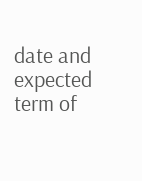date and expected term of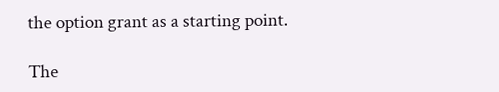the option grant as a starting point.

The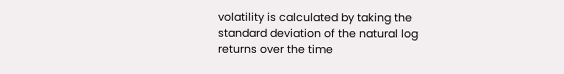volatility is calculated by taking the standard deviation of the natural log returns over the time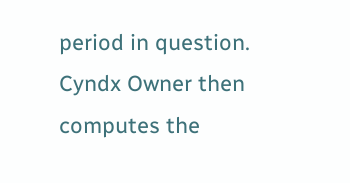period in question. Cyndx Owner then computes the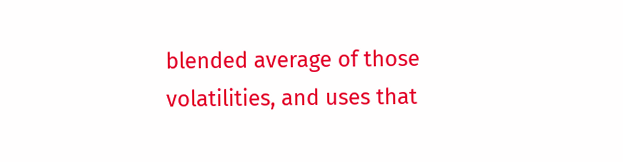blended average of those volatilities, and uses that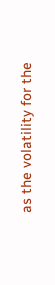as the volatility for the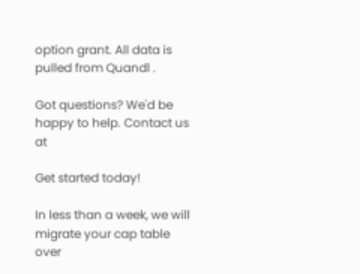option grant. All data is pulled from Quandl .

Got questions? We'd be happy to help. Contact us at

Get started today!

In less than a week, we will migrate your cap table over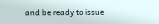and be ready to issue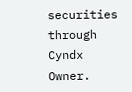securities through Cyndx Owner.